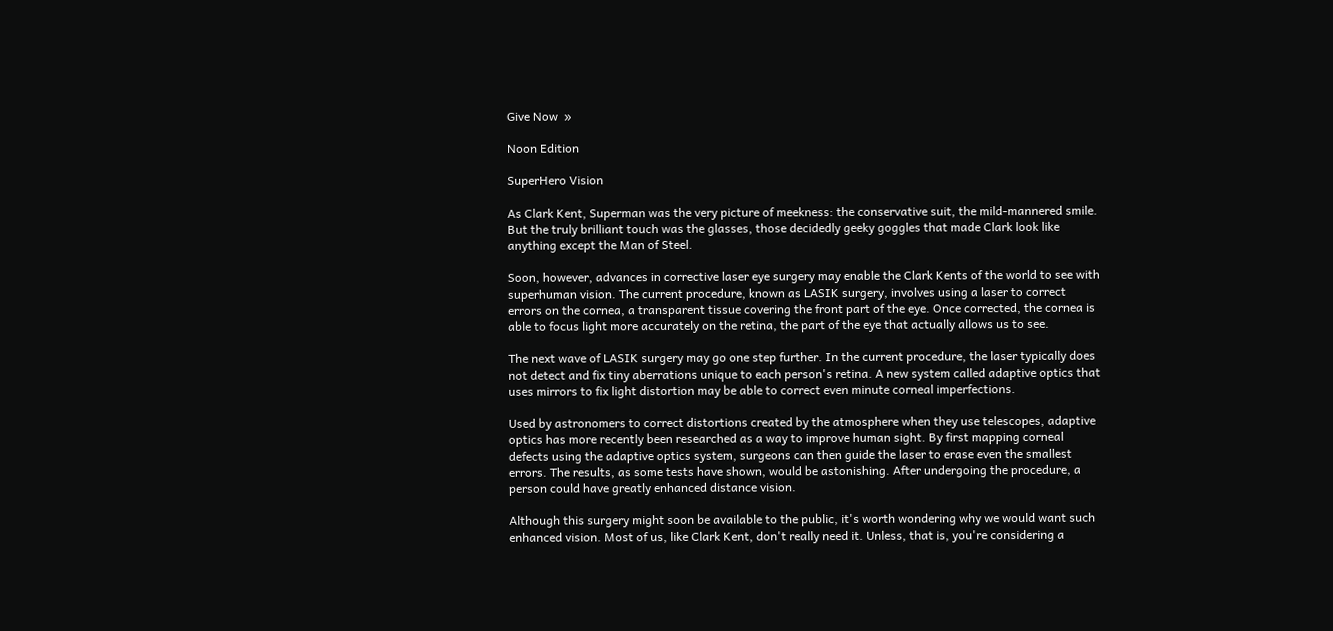Give Now  »

Noon Edition

SuperHero Vision

As Clark Kent, Superman was the very picture of meekness: the conservative suit, the mild-mannered smile. But the truly brilliant touch was the glasses, those decidedly geeky goggles that made Clark look like anything except the Man of Steel.

Soon, however, advances in corrective laser eye surgery may enable the Clark Kents of the world to see with superhuman vision. The current procedure, known as LASIK surgery, involves using a laser to correct errors on the cornea, a transparent tissue covering the front part of the eye. Once corrected, the cornea is able to focus light more accurately on the retina, the part of the eye that actually allows us to see.

The next wave of LASIK surgery may go one step further. In the current procedure, the laser typically does not detect and fix tiny aberrations unique to each person's retina. A new system called adaptive optics that uses mirrors to fix light distortion may be able to correct even minute corneal imperfections.

Used by astronomers to correct distortions created by the atmosphere when they use telescopes, adaptive optics has more recently been researched as a way to improve human sight. By first mapping corneal defects using the adaptive optics system, surgeons can then guide the laser to erase even the smallest errors. The results, as some tests have shown, would be astonishing. After undergoing the procedure, a person could have greatly enhanced distance vision.

Although this surgery might soon be available to the public, it's worth wondering why we would want such enhanced vision. Most of us, like Clark Kent, don't really need it. Unless, that is, you're considering a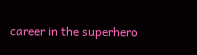career in the superhero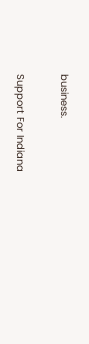business.

Support For Indiana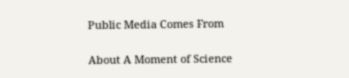Public Media Comes From

About A Moment of Science